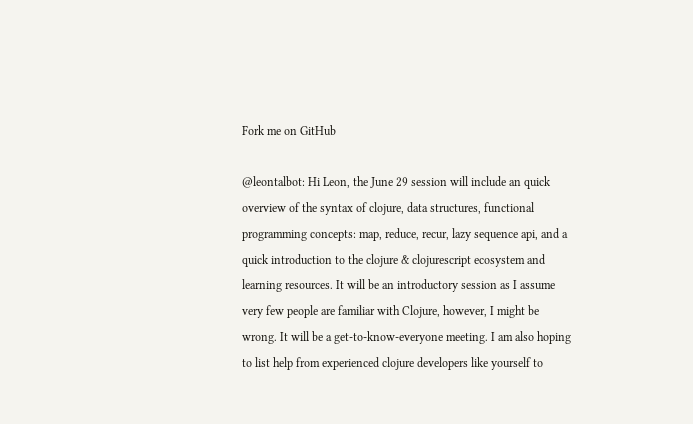Fork me on GitHub

@leontalbot: Hi Leon, the June 29 session will include an quick overview of the syntax of clojure, data structures, functional programming concepts: map, reduce, recur, lazy sequence api, and a quick introduction to the clojure & clojurescript ecosystem and learning resources. It will be an introductory session as I assume very few people are familiar with Clojure, however, I might be wrong. It will be a get-to-know-everyone meeting. I am also hoping to list help from experienced clojure developers like yourself to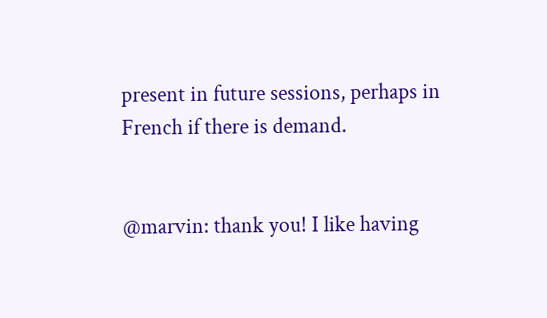present in future sessions, perhaps in French if there is demand.


@marvin: thank you! I like having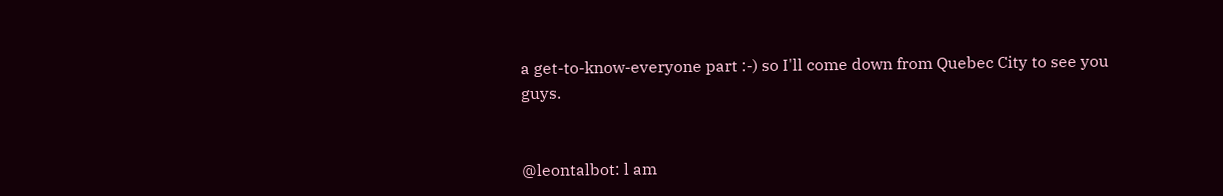a get-to-know-everyone part :-) so I'll come down from Quebec City to see you guys.


@leontalbot: l am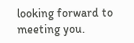looking forward to meeting you.